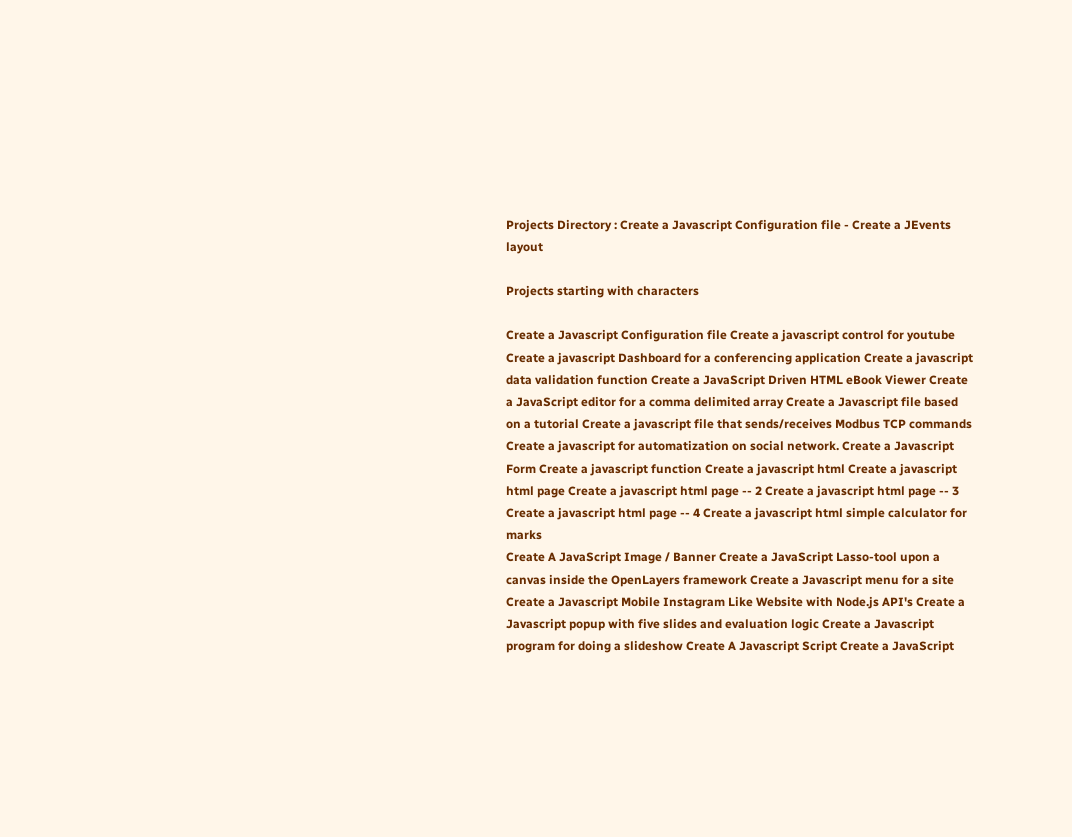Projects Directory : Create a Javascript Configuration file - Create a JEvents layout

Projects starting with characters

Create a Javascript Configuration file Create a javascript control for youtube Create a javascript Dashboard for a conferencing application Create a javascript data validation function Create a JavaScript Driven HTML eBook Viewer Create a JavaScript editor for a comma delimited array Create a Javascript file based on a tutorial Create a javascript file that sends/receives Modbus TCP commands Create a javascript for automatization on social network. Create a Javascript Form Create a javascript function Create a javascript html Create a javascript html page Create a javascript html page -- 2 Create a javascript html page -- 3 Create a javascript html page -- 4 Create a javascript html simple calculator for marks
Create A JavaScript Image / Banner Create a JavaScript Lasso-tool upon a canvas inside the OpenLayers framework Create a Javascript menu for a site Create a Javascript Mobile Instagram Like Website with Node.js API's Create a Javascript popup with five slides and evaluation logic Create a Javascript program for doing a slideshow Create A Javascript Script Create a JavaScript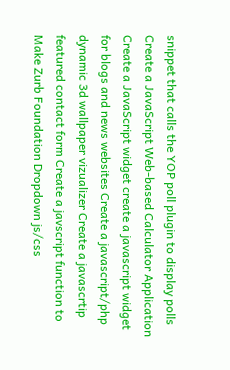snippet that calls the YOP poll plugin to display polls Create a JavaScript Web-based Calculator Application Create a JavaScript widget create a javascript widget for blogs and news websites Create a javascript/php dynamic 3d wallpaper vizualizer Create a javascrtip featured contact form Create a javscript function to Make Zurb Foundation Dropdown js/css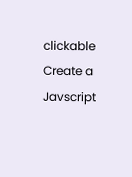clickable Create a Javscript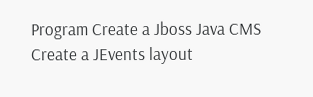Program Create a Jboss Java CMS Create a JEvents layout